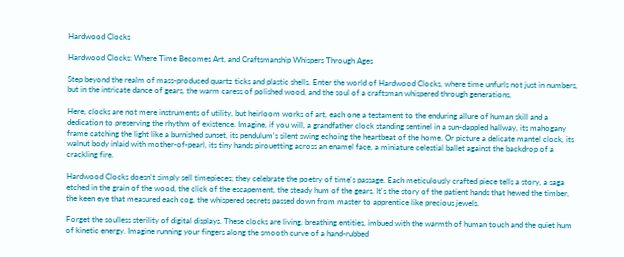Hardwood Clocks

Hardwood Clocks: Where Time Becomes Art, and Craftsmanship Whispers Through Ages

Step beyond the realm of mass-produced quartz ticks and plastic shells. Enter the world of Hardwood Clocks, where time unfurls not just in numbers, but in the intricate dance of gears, the warm caress of polished wood, and the soul of a craftsman whispered through generations.

Here, clocks are not mere instruments of utility, but heirloom works of art, each one a testament to the enduring allure of human skill and a dedication to preserving the rhythm of existence. Imagine, if you will, a grandfather clock standing sentinel in a sun-dappled hallway, its mahogany frame catching the light like a burnished sunset, its pendulum's silent swing echoing the heartbeat of the home. Or picture a delicate mantel clock, its walnut body inlaid with mother-of-pearl, its tiny hands pirouetting across an enamel face, a miniature celestial ballet against the backdrop of a crackling fire.

Hardwood Clocks doesn't simply sell timepieces; they celebrate the poetry of time's passage. Each meticulously crafted piece tells a story, a saga etched in the grain of the wood, the click of the escapement, the steady hum of the gears. It's the story of the patient hands that hewed the timber, the keen eye that measured each cog, the whispered secrets passed down from master to apprentice like precious jewels.

Forget the soulless sterility of digital displays. These clocks are living, breathing entities, imbued with the warmth of human touch and the quiet hum of kinetic energy. Imagine running your fingers along the smooth curve of a hand-rubbed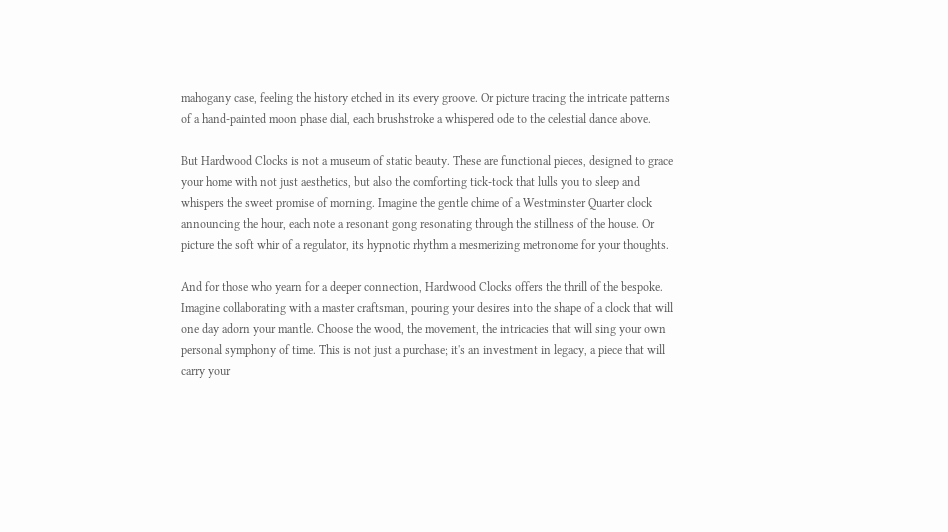mahogany case, feeling the history etched in its every groove. Or picture tracing the intricate patterns of a hand-painted moon phase dial, each brushstroke a whispered ode to the celestial dance above.

But Hardwood Clocks is not a museum of static beauty. These are functional pieces, designed to grace your home with not just aesthetics, but also the comforting tick-tock that lulls you to sleep and whispers the sweet promise of morning. Imagine the gentle chime of a Westminster Quarter clock announcing the hour, each note a resonant gong resonating through the stillness of the house. Or picture the soft whir of a regulator, its hypnotic rhythm a mesmerizing metronome for your thoughts.

And for those who yearn for a deeper connection, Hardwood Clocks offers the thrill of the bespoke. Imagine collaborating with a master craftsman, pouring your desires into the shape of a clock that will one day adorn your mantle. Choose the wood, the movement, the intricacies that will sing your own personal symphony of time. This is not just a purchase; it's an investment in legacy, a piece that will carry your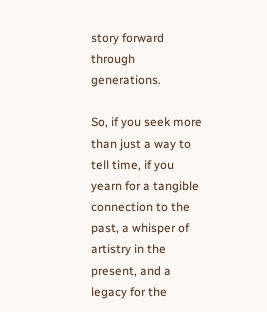story forward through generations.

So, if you seek more than just a way to tell time, if you yearn for a tangible connection to the past, a whisper of artistry in the present, and a legacy for the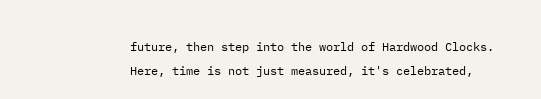future, then step into the world of Hardwood Clocks. Here, time is not just measured, it's celebrated,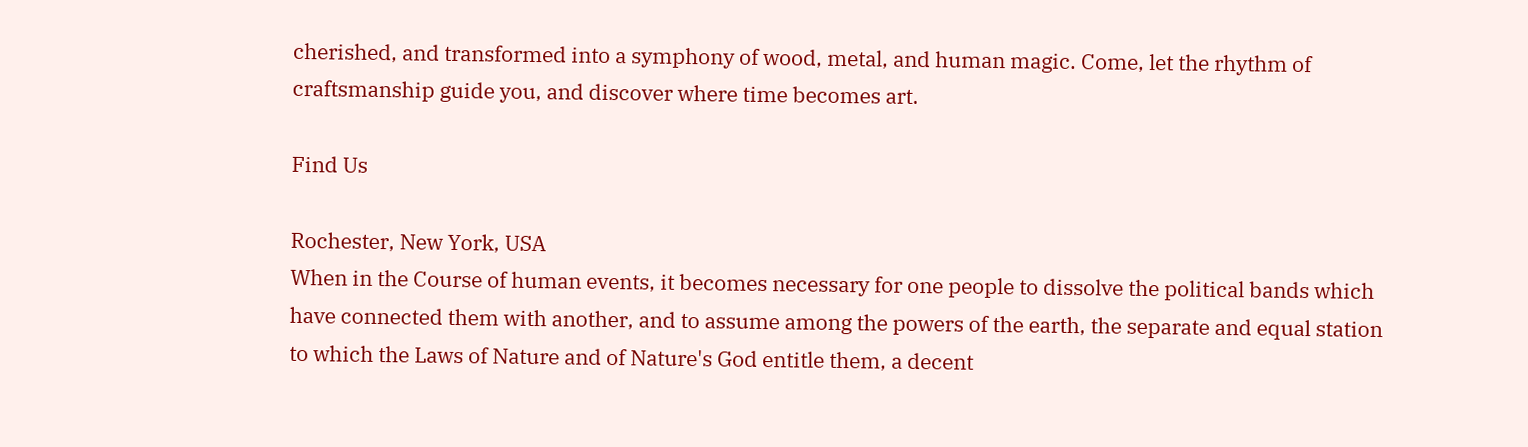cherished, and transformed into a symphony of wood, metal, and human magic. Come, let the rhythm of craftsmanship guide you, and discover where time becomes art.

Find Us

Rochester, New York, USA
When in the Course of human events, it becomes necessary for one people to dissolve the political bands which have connected them with another, and to assume among the powers of the earth, the separate and equal station to which the Laws of Nature and of Nature's God entitle them, a decent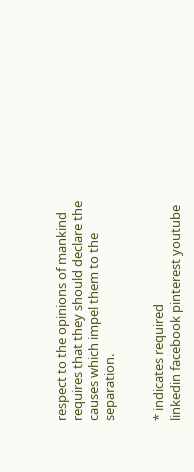respect to the opinions of mankind requires that they should declare the causes which impel them to the separation.


* indicates required
linkedin facebook pinterest youtube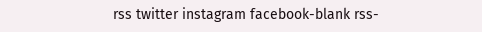rss twitter instagram facebook-blank rss-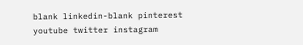blank linkedin-blank pinterest youtube twitter instagram